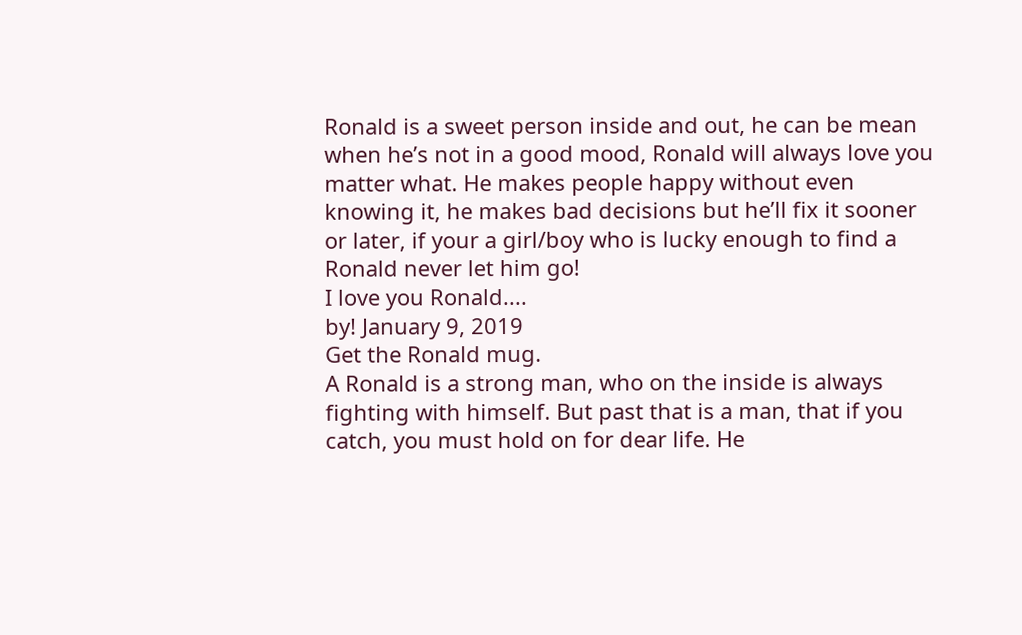Ronald is a sweet person inside and out, he can be mean when he’s not in a good mood, Ronald will always love you matter what. He makes people happy without even knowing it, he makes bad decisions but he’ll fix it sooner or later, if your a girl/boy who is lucky enough to find a Ronald never let him go!
I love you Ronald....
by! January 9, 2019
Get the Ronald mug.
A Ronald is a strong man, who on the inside is always fighting with himself. But past that is a man, that if you catch, you must hold on for dear life. He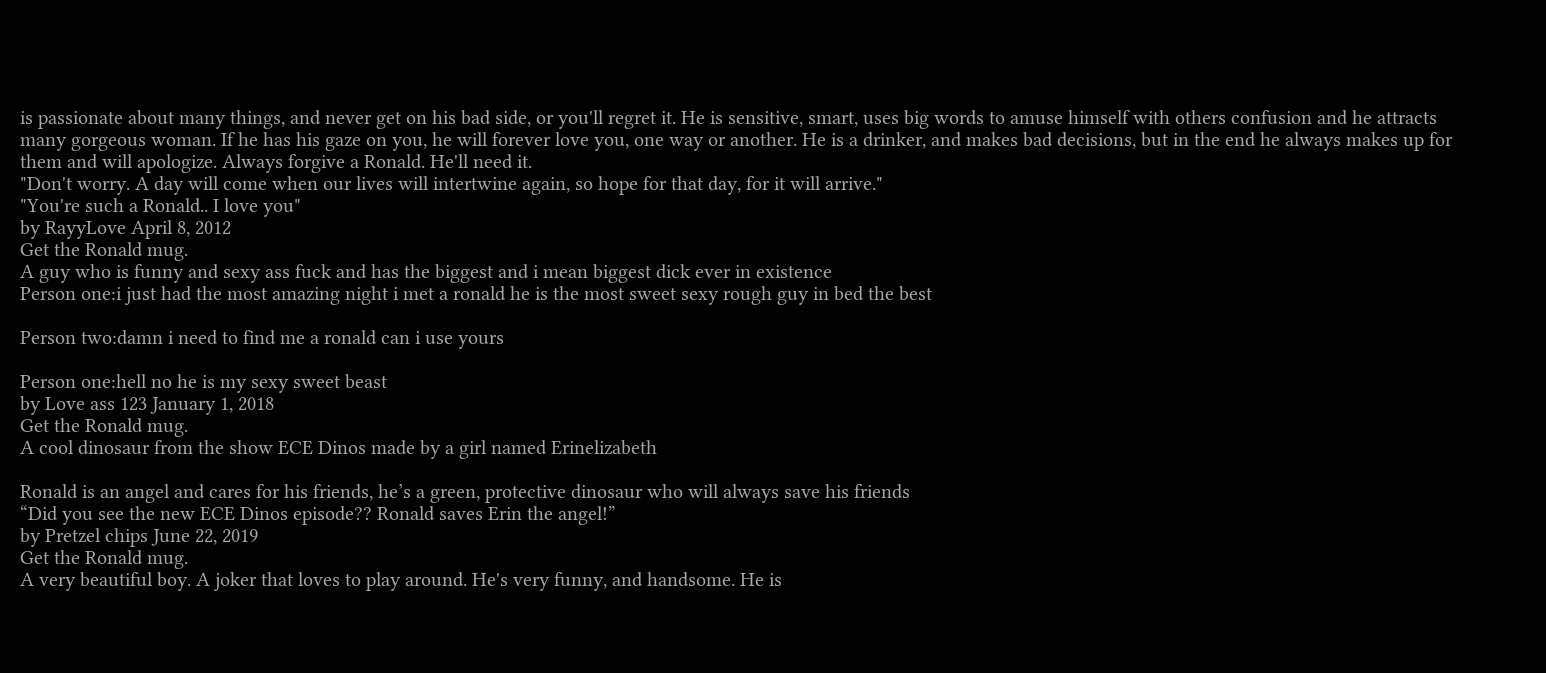is passionate about many things, and never get on his bad side, or you'll regret it. He is sensitive, smart, uses big words to amuse himself with others confusion and he attracts many gorgeous woman. If he has his gaze on you, he will forever love you, one way or another. He is a drinker, and makes bad decisions, but in the end he always makes up for them and will apologize. Always forgive a Ronald. He'll need it.
"Don't worry. A day will come when our lives will intertwine again, so hope for that day, for it will arrive."
"You're such a Ronald.. I love you"
by RayyLove April 8, 2012
Get the Ronald mug.
A guy who is funny and sexy ass fuck and has the biggest and i mean biggest dick ever in existence
Person one:i just had the most amazing night i met a ronald he is the most sweet sexy rough guy in bed the best

Person two:damn i need to find me a ronald can i use yours

Person one:hell no he is my sexy sweet beast
by Love ass 123 January 1, 2018
Get the Ronald mug.
A cool dinosaur from the show ECE Dinos made by a girl named Erinelizabeth

Ronald is an angel and cares for his friends, he’s a green, protective dinosaur who will always save his friends
“Did you see the new ECE Dinos episode?? Ronald saves Erin the angel!”
by Pretzel chips June 22, 2019
Get the Ronald mug.
A very beautiful boy. A joker that loves to play around. He's very funny, and handsome. He is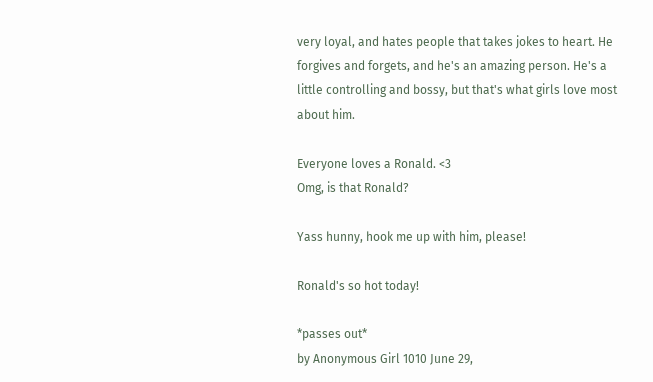very loyal, and hates people that takes jokes to heart. He forgives and forgets, and he's an amazing person. He's a little controlling and bossy, but that's what girls love most about him.

Everyone loves a Ronald. <3
Omg, is that Ronald?

Yass hunny, hook me up with him, please!

Ronald's so hot today!

*passes out*
by Anonymous Girl 1010 June 29,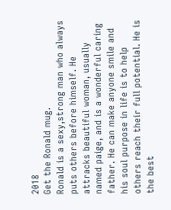2018
Get the Ronald mug.
Ronald is a sexy,strong man who always puts others before himself. He attracks beautiful woman, usually named paige, and is a wonderful caring father. He can make anyone smile and his soul purpose in life is to help others reach their full potential. He is the best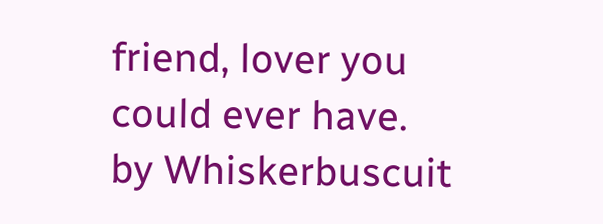friend, lover you could ever have.
by Whiskerbuscuit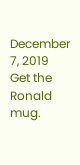December 7, 2019
Get the Ronald mug.